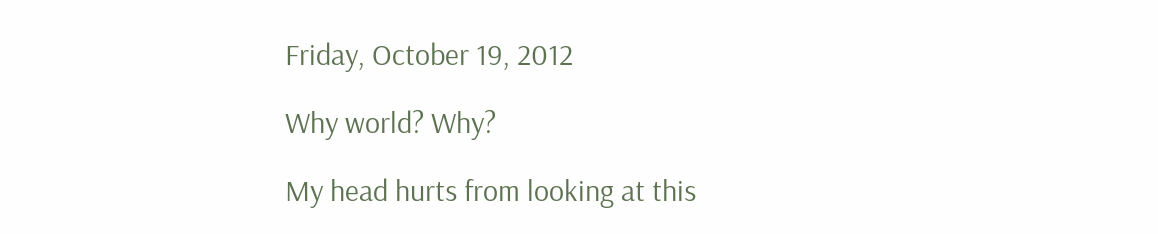Friday, October 19, 2012

Why world? Why?

My head hurts from looking at this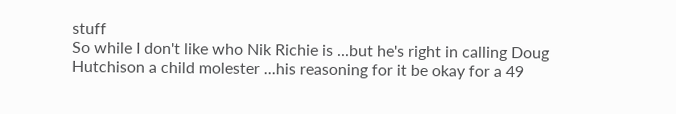stuff
So while I don't like who Nik Richie is ...but he's right in calling Doug Hutchison a child molester ...his reasoning for it be okay for a 49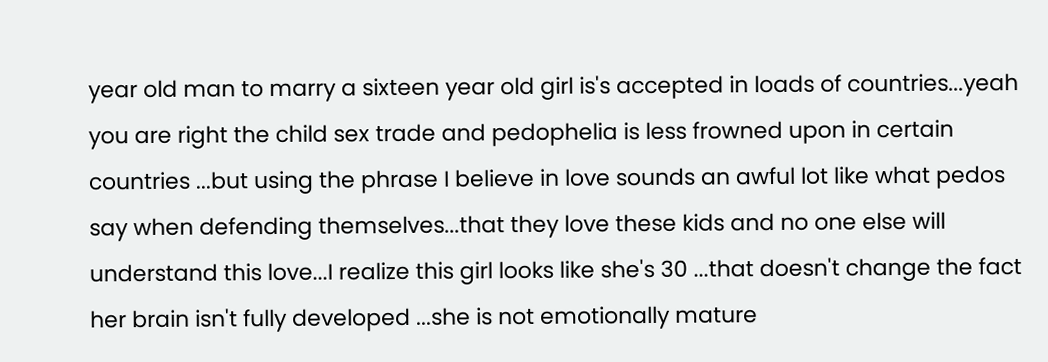year old man to marry a sixteen year old girl is's accepted in loads of countries...yeah you are right the child sex trade and pedophelia is less frowned upon in certain countries ...but using the phrase I believe in love sounds an awful lot like what pedos say when defending themselves...that they love these kids and no one else will understand this love...I realize this girl looks like she's 30 ...that doesn't change the fact her brain isn't fully developed ...she is not emotionally mature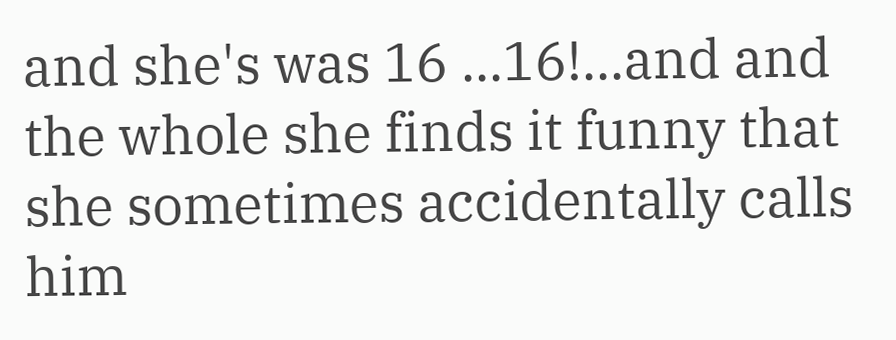and she's was 16 ...16!...and and the whole she finds it funny that she sometimes accidentally calls him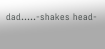dad.....-shakes head-